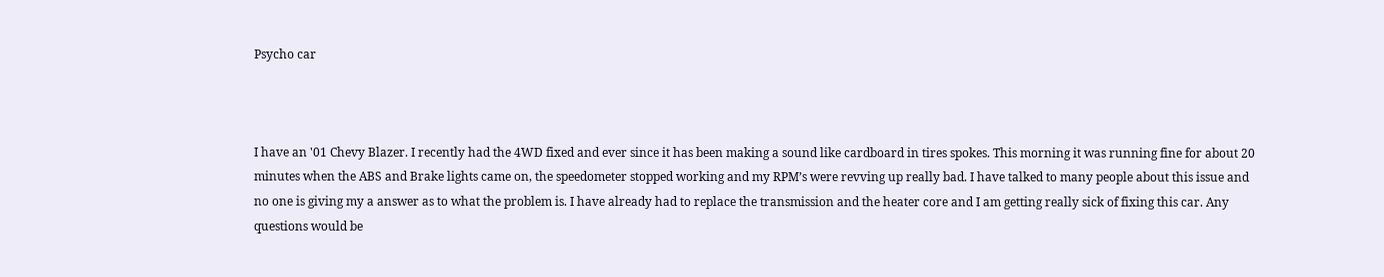Psycho car



I have an '01 Chevy Blazer. I recently had the 4WD fixed and ever since it has been making a sound like cardboard in tires spokes. This morning it was running fine for about 20 minutes when the ABS and Brake lights came on, the speedometer stopped working and my RPM’s were revving up really bad. I have talked to many people about this issue and no one is giving my a answer as to what the problem is. I have already had to replace the transmission and the heater core and I am getting really sick of fixing this car. Any questions would be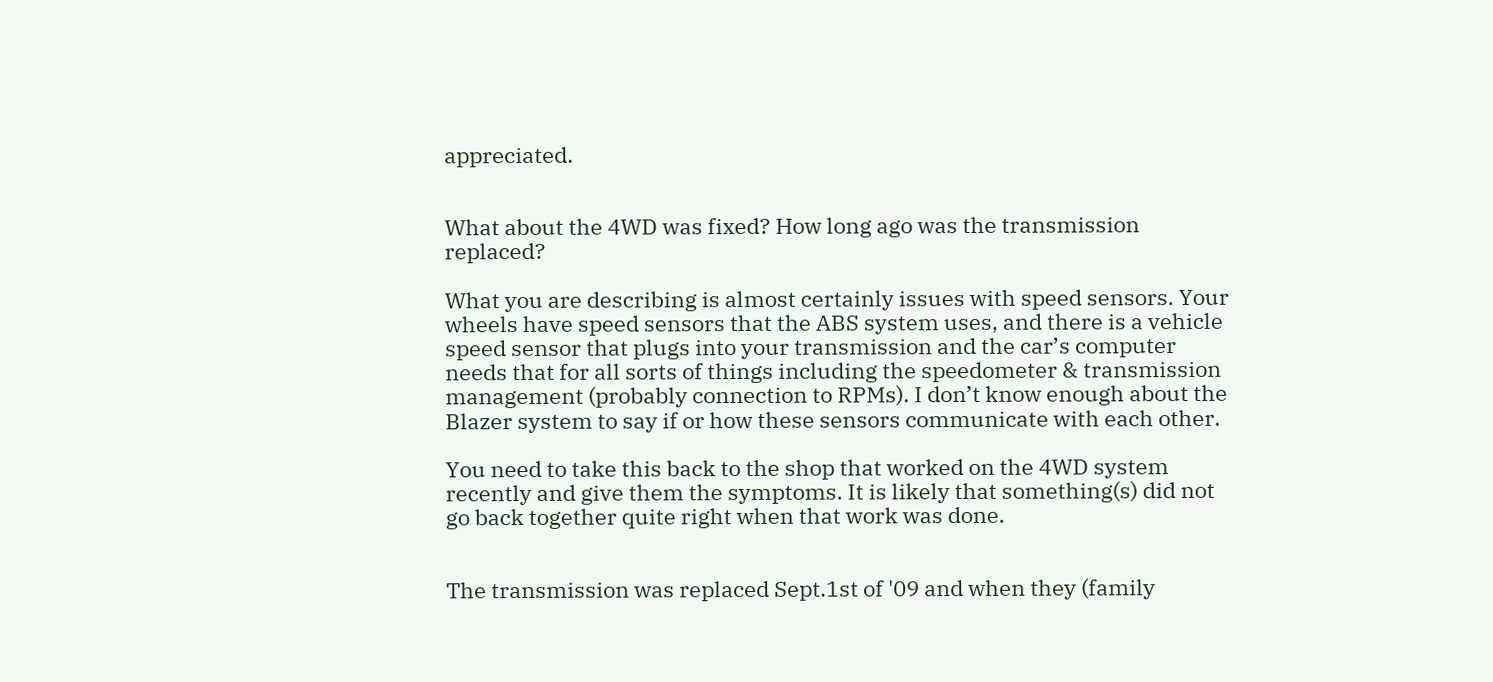appreciated.


What about the 4WD was fixed? How long ago was the transmission replaced?

What you are describing is almost certainly issues with speed sensors. Your wheels have speed sensors that the ABS system uses, and there is a vehicle speed sensor that plugs into your transmission and the car’s computer needs that for all sorts of things including the speedometer & transmission management (probably connection to RPMs). I don’t know enough about the Blazer system to say if or how these sensors communicate with each other.

You need to take this back to the shop that worked on the 4WD system recently and give them the symptoms. It is likely that something(s) did not go back together quite right when that work was done.


The transmission was replaced Sept.1st of '09 and when they (family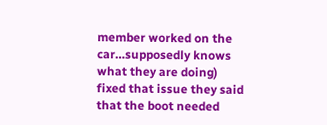member worked on the car…supposedly knows what they are doing) fixed that issue they said that the boot needed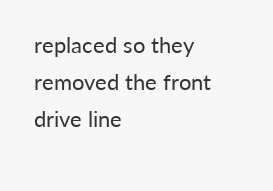replaced so they removed the front drive line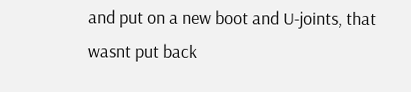and put on a new boot and U-joints, that wasnt put back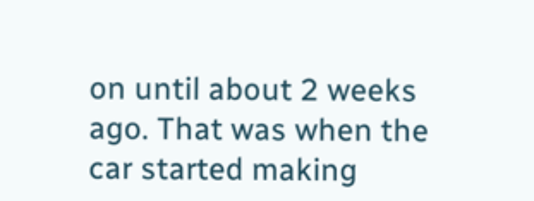on until about 2 weeks ago. That was when the car started making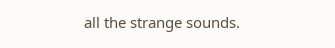all the strange sounds.